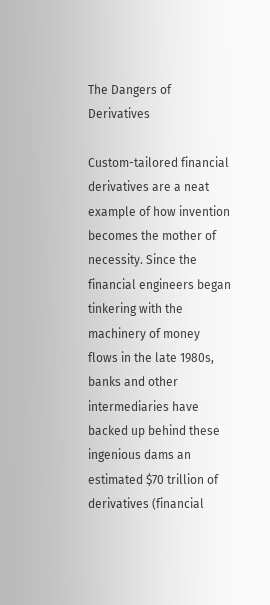The Dangers of Derivatives

Custom-tailored financial derivatives are a neat example of how invention becomes the mother of necessity. Since the financial engineers began tinkering with the machinery of money flows in the late 1980s, banks and other intermediaries have backed up behind these ingenious dams an estimated $70 trillion of derivatives (financial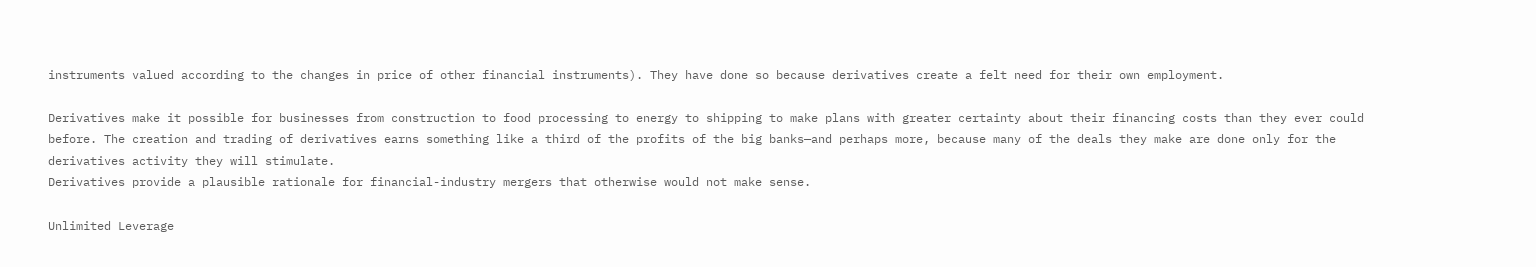instruments valued according to the changes in price of other financial instruments). They have done so because derivatives create a felt need for their own employment.

Derivatives make it possible for businesses from construction to food processing to energy to shipping to make plans with greater certainty about their financing costs than they ever could before. The creation and trading of derivatives earns something like a third of the profits of the big banks—and perhaps more, because many of the deals they make are done only for the derivatives activity they will stimulate.
Derivatives provide a plausible rationale for financial-industry mergers that otherwise would not make sense.

Unlimited Leverage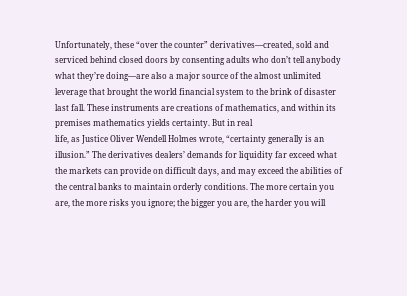Unfortunately, these “over the counter” derivatives—created, sold and serviced behind closed doors by consenting adults who don’t tell anybody what they’re doing—are also a major source of the almost unlimited leverage that brought the world financial system to the brink of disaster last fall. These instruments are creations of mathematics, and within its premises mathematics yields certainty. But in real
life, as Justice Oliver Wendell Holmes wrote, “certainty generally is an illusion.” The derivatives dealers’ demands for liquidity far exceed what the markets can provide on difficult days, and may exceed the abilities of the central banks to maintain orderly conditions. The more certain you are, the more risks you ignore; the bigger you are, the harder you will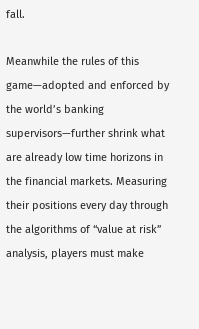fall.

Meanwhile the rules of this game—adopted and enforced by the world’s banking supervisors—further shrink what are already low time horizons in the financial markets. Measuring their positions every day through the algorithms of “value at risk” analysis, players must make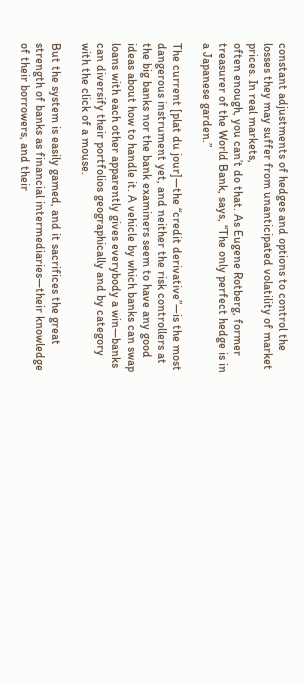constant adjustments of hedges and options to control the losses they may suffer from unanticipated volatility of market prices. In real markets,
often enough, you can’t do that. As Eugene Rotberg, former treasurer of the World Bank, says, “The only perfect hedge is in a Japanese garden.”

The current [plat du jour]—the “credit derivative”—is the most dangerous instrument yet, and neither the risk controllers at the big banks nor the bank examiners seem to have any good ideas about how to handle it. A vehicle by which banks can swap loans with each other apparently gives everybody a win—banks can diversify their portfolios geographically and by category with the click of a mouse.

But the system is easily gamed, and it sacrifices the great strength of banks as financial intermediaries—their knowledge of their borrowers, and their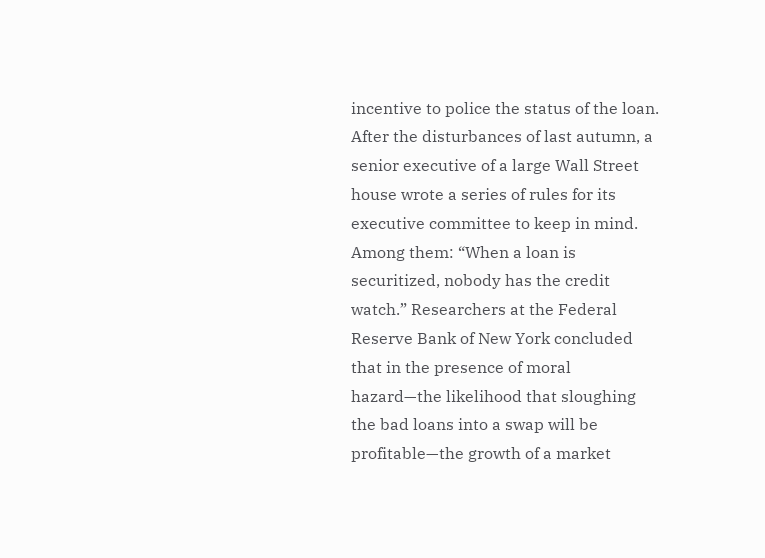incentive to police the status of the loan. After the disturbances of last autumn, a senior executive of a large Wall Street house wrote a series of rules for its executive committee to keep in mind. Among them: “When a loan is securitized, nobody has the credit watch.” Researchers at the Federal Reserve Bank of New York concluded that in the presence of moral hazard—the likelihood that sloughing the bad loans into a swap will be profitable—the growth of a market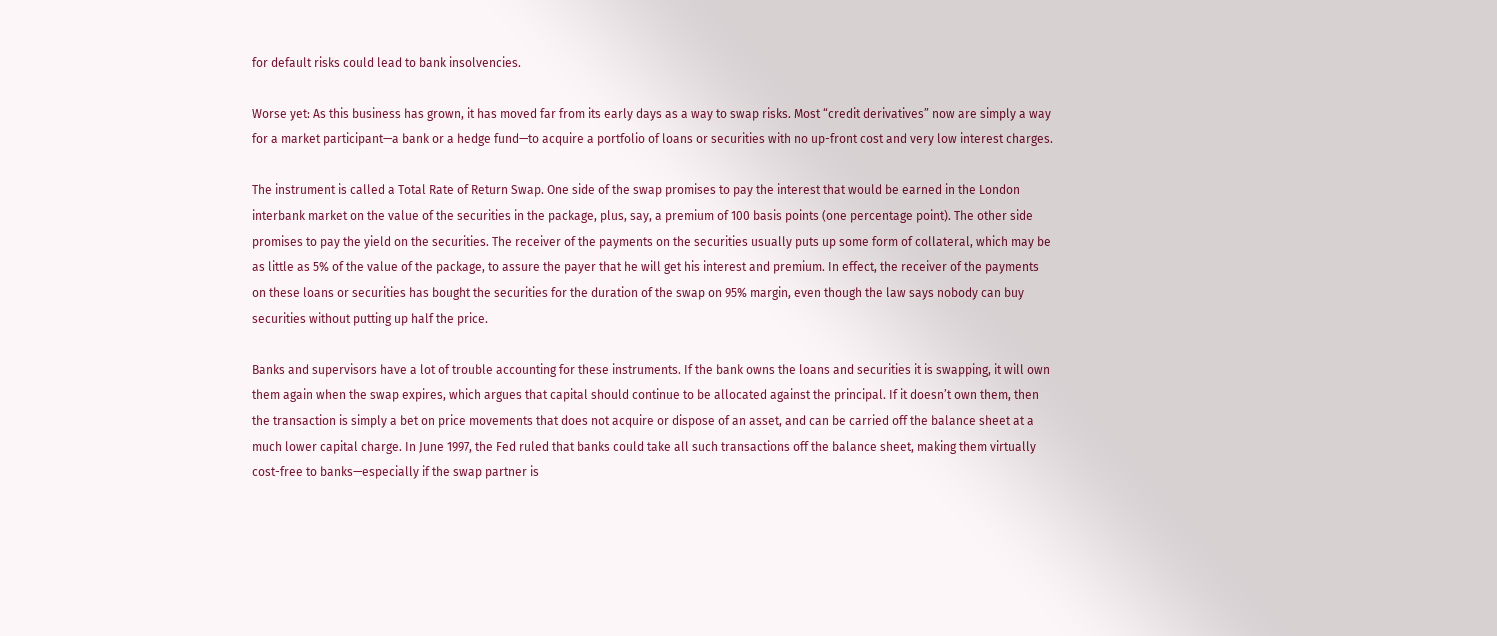for default risks could lead to bank insolvencies.

Worse yet: As this business has grown, it has moved far from its early days as a way to swap risks. Most “credit derivatives” now are simply a way for a market participant—a bank or a hedge fund—to acquire a portfolio of loans or securities with no up-front cost and very low interest charges.

The instrument is called a Total Rate of Return Swap. One side of the swap promises to pay the interest that would be earned in the London interbank market on the value of the securities in the package, plus, say, a premium of 100 basis points (one percentage point). The other side promises to pay the yield on the securities. The receiver of the payments on the securities usually puts up some form of collateral, which may be as little as 5% of the value of the package, to assure the payer that he will get his interest and premium. In effect, the receiver of the payments on these loans or securities has bought the securities for the duration of the swap on 95% margin, even though the law says nobody can buy securities without putting up half the price.

Banks and supervisors have a lot of trouble accounting for these instruments. If the bank owns the loans and securities it is swapping, it will own them again when the swap expires, which argues that capital should continue to be allocated against the principal. If it doesn’t own them, then the transaction is simply a bet on price movements that does not acquire or dispose of an asset, and can be carried off the balance sheet at a much lower capital charge. In June 1997, the Fed ruled that banks could take all such transactions off the balance sheet, making them virtually cost-free to banks—especially if the swap partner is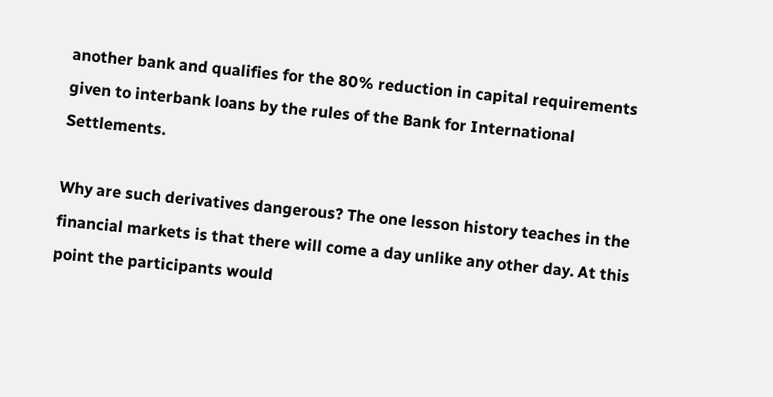another bank and qualifies for the 80% reduction in capital requirements given to interbank loans by the rules of the Bank for International Settlements.

Why are such derivatives dangerous? The one lesson history teaches in the financial markets is that there will come a day unlike any other day. At this point the participants would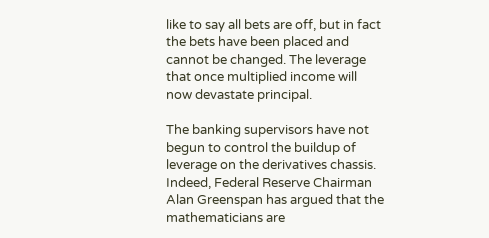like to say all bets are off, but in fact the bets have been placed and cannot be changed. The leverage that once multiplied income will now devastate principal.

The banking supervisors have not begun to control the buildup of leverage on the derivatives chassis. Indeed, Federal Reserve Chairman Alan Greenspan has argued that the mathematicians are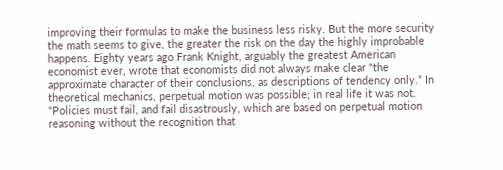improving their formulas to make the business less risky. But the more security the math seems to give, the greater the risk on the day the highly improbable happens. Eighty years ago Frank Knight, arguably the greatest American economist ever, wrote that economists did not always make clear “the approximate character of their conclusions, as descriptions of tendency only.” In theoretical mechanics, perpetual motion was possible; in real life it was not. “Policies must fail, and fail disastrously, which are based on perpetual motion reasoning without the recognition that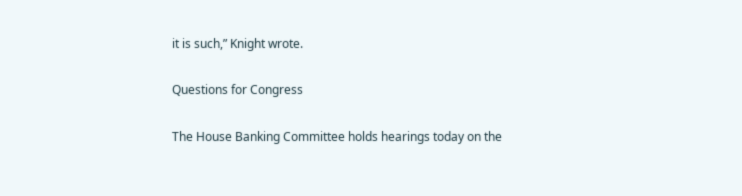it is such,” Knight wrote.

Questions for Congress

The House Banking Committee holds hearings today on the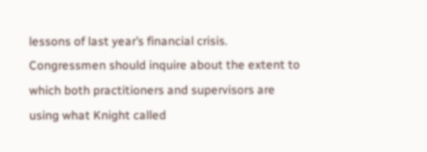lessons of last year’s financial crisis. Congressmen should inquire about the extent to which both practitioners and supervisors are using what Knight called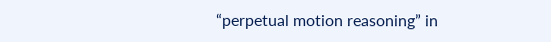“perpetual motion reasoning” in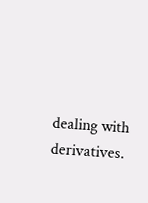dealing with derivatives.